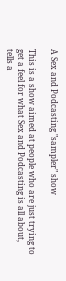A Sex and Podcasting "sampler" show

This is a show aimed at people who are just trying to get a feel for what Sex and Podcasting is all about, tells a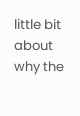little bit about why the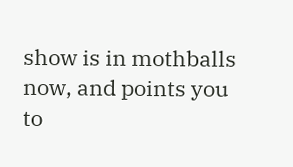show is in mothballs now, and points you to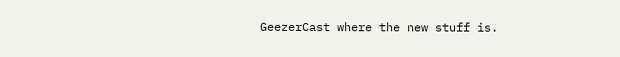GeezerCast where the new stuff is.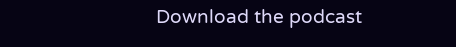Download the podcast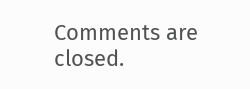Comments are closed.